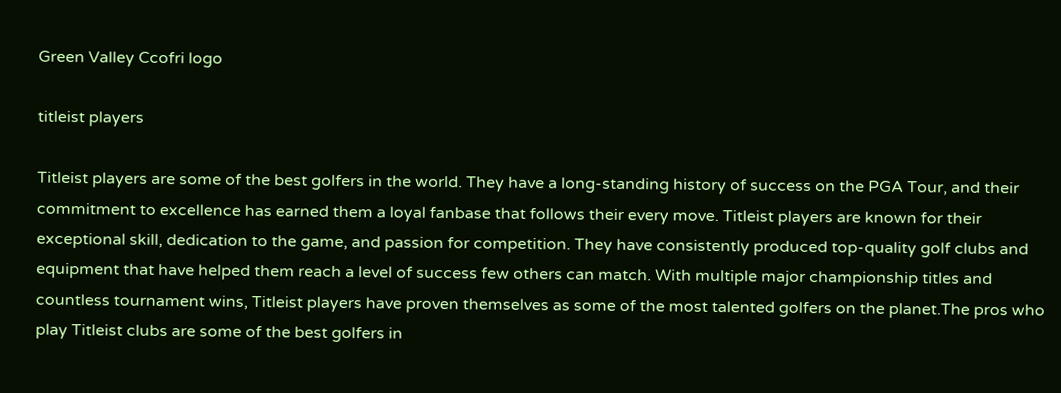Green Valley Ccofri logo

titleist players

Titleist players are some of the best golfers in the world. They have a long-standing history of success on the PGA Tour, and their commitment to excellence has earned them a loyal fanbase that follows their every move. Titleist players are known for their exceptional skill, dedication to the game, and passion for competition. They have consistently produced top-quality golf clubs and equipment that have helped them reach a level of success few others can match. With multiple major championship titles and countless tournament wins, Titleist players have proven themselves as some of the most talented golfers on the planet.The pros who play Titleist clubs are some of the best golfers in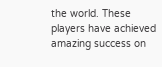the world. These players have achieved amazing success on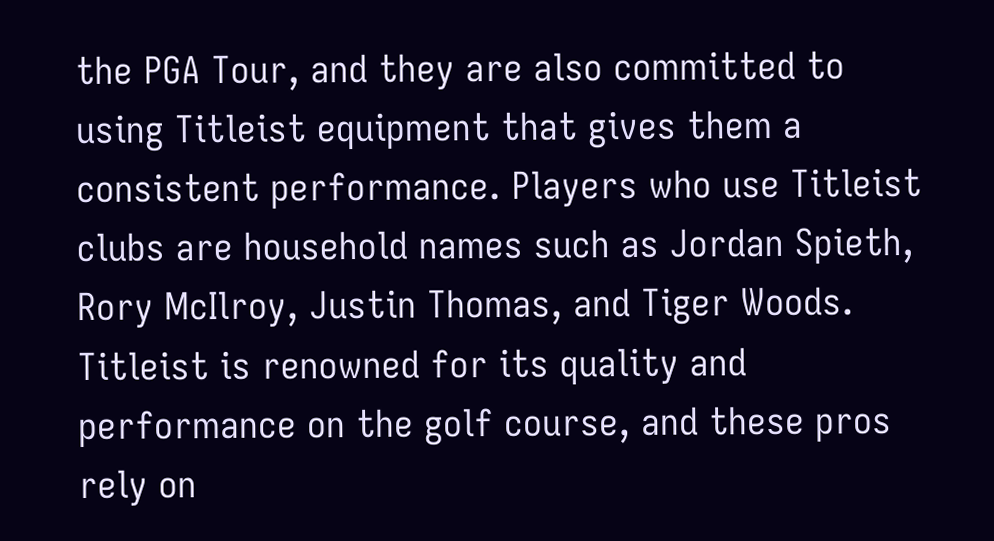the PGA Tour, and they are also committed to using Titleist equipment that gives them a consistent performance. Players who use Titleist clubs are household names such as Jordan Spieth, Rory McIlroy, Justin Thomas, and Tiger Woods. Titleist is renowned for its quality and performance on the golf course, and these pros rely on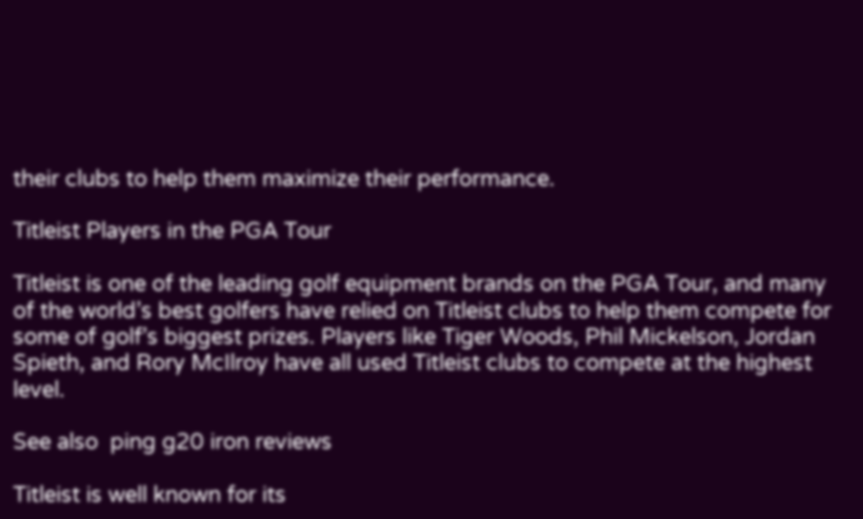their clubs to help them maximize their performance.

Titleist Players in the PGA Tour

Titleist is one of the leading golf equipment brands on the PGA Tour, and many of the world’s best golfers have relied on Titleist clubs to help them compete for some of golf’s biggest prizes. Players like Tiger Woods, Phil Mickelson, Jordan Spieth, and Rory McIlroy have all used Titleist clubs to compete at the highest level.

See also  ping g20 iron reviews

Titleist is well known for its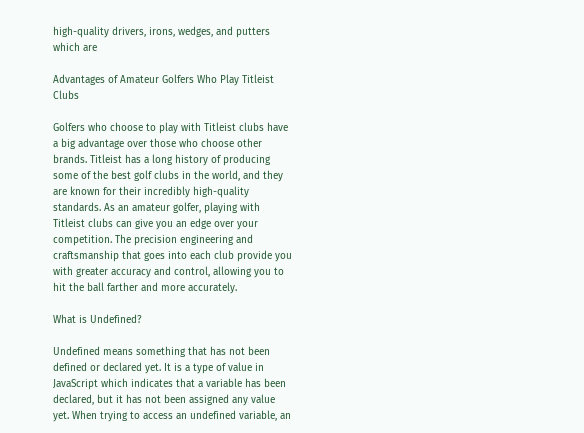high-quality drivers, irons, wedges, and putters which are

Advantages of Amateur Golfers Who Play Titleist Clubs

Golfers who choose to play with Titleist clubs have a big advantage over those who choose other brands. Titleist has a long history of producing some of the best golf clubs in the world, and they are known for their incredibly high-quality standards. As an amateur golfer, playing with Titleist clubs can give you an edge over your competition. The precision engineering and craftsmanship that goes into each club provide you with greater accuracy and control, allowing you to hit the ball farther and more accurately.

What is Undefined?

Undefined means something that has not been defined or declared yet. It is a type of value in JavaScript which indicates that a variable has been declared, but it has not been assigned any value yet. When trying to access an undefined variable, an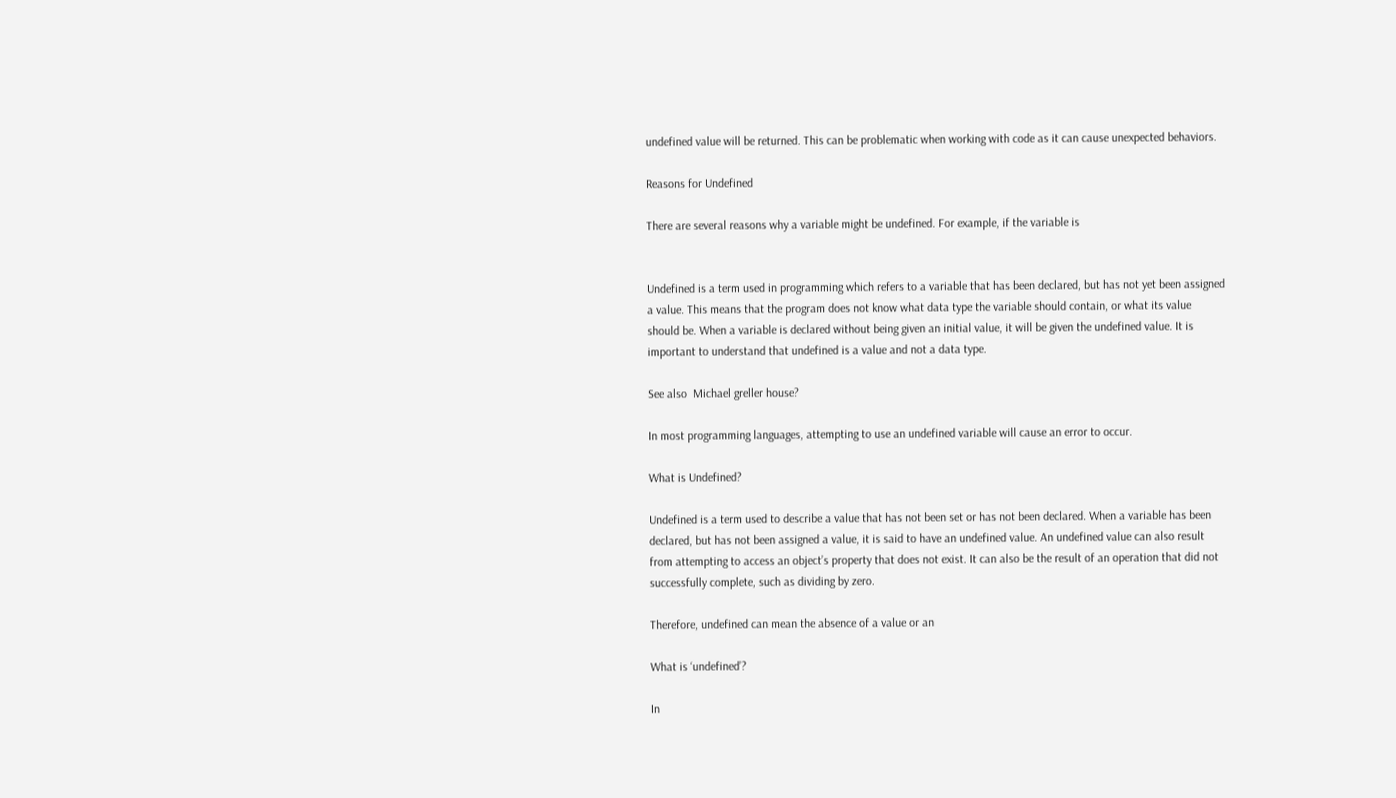undefined value will be returned. This can be problematic when working with code as it can cause unexpected behaviors.

Reasons for Undefined

There are several reasons why a variable might be undefined. For example, if the variable is


Undefined is a term used in programming which refers to a variable that has been declared, but has not yet been assigned a value. This means that the program does not know what data type the variable should contain, or what its value should be. When a variable is declared without being given an initial value, it will be given the undefined value. It is important to understand that undefined is a value and not a data type.

See also  Michael greller house?

In most programming languages, attempting to use an undefined variable will cause an error to occur.

What is Undefined?

Undefined is a term used to describe a value that has not been set or has not been declared. When a variable has been declared, but has not been assigned a value, it is said to have an undefined value. An undefined value can also result from attempting to access an object’s property that does not exist. It can also be the result of an operation that did not successfully complete, such as dividing by zero.

Therefore, undefined can mean the absence of a value or an

What is ‘undefined’?

In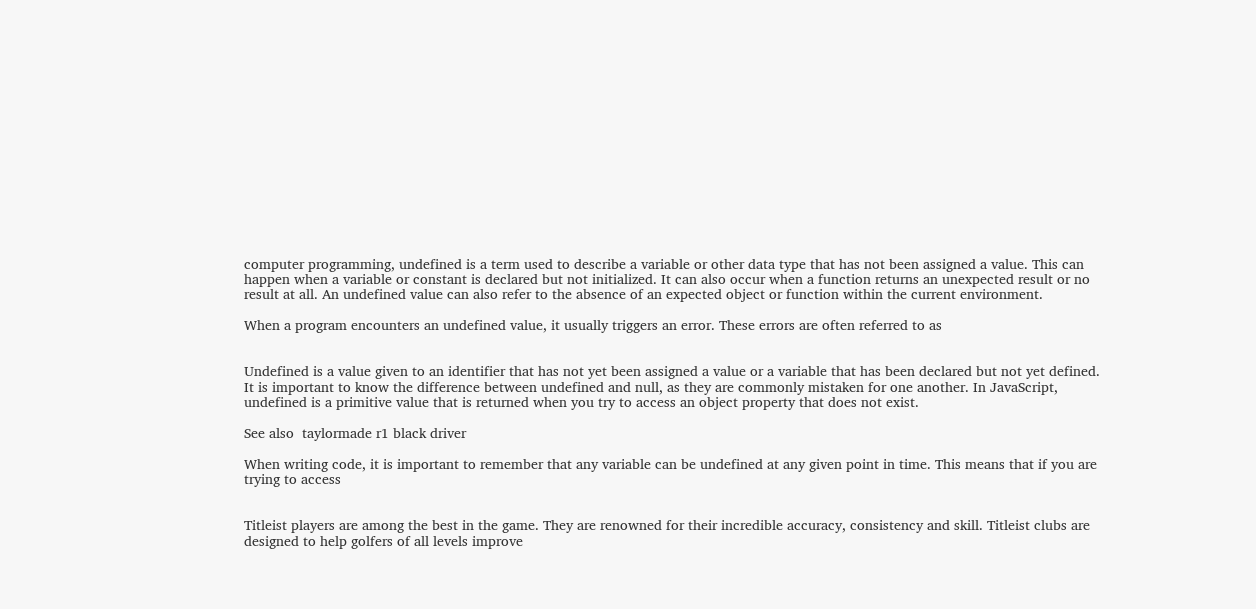computer programming, undefined is a term used to describe a variable or other data type that has not been assigned a value. This can happen when a variable or constant is declared but not initialized. It can also occur when a function returns an unexpected result or no result at all. An undefined value can also refer to the absence of an expected object or function within the current environment.

When a program encounters an undefined value, it usually triggers an error. These errors are often referred to as


Undefined is a value given to an identifier that has not yet been assigned a value or a variable that has been declared but not yet defined. It is important to know the difference between undefined and null, as they are commonly mistaken for one another. In JavaScript, undefined is a primitive value that is returned when you try to access an object property that does not exist.

See also  taylormade r1 black driver

When writing code, it is important to remember that any variable can be undefined at any given point in time. This means that if you are trying to access


Titleist players are among the best in the game. They are renowned for their incredible accuracy, consistency and skill. Titleist clubs are designed to help golfers of all levels improve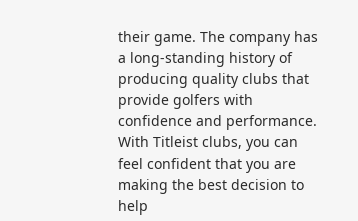their game. The company has a long-standing history of producing quality clubs that provide golfers with confidence and performance. With Titleist clubs, you can feel confident that you are making the best decision to help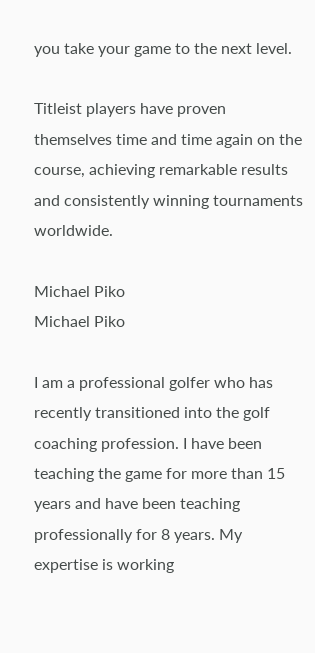you take your game to the next level.

Titleist players have proven themselves time and time again on the course, achieving remarkable results and consistently winning tournaments worldwide.

Michael Piko
Michael Piko

I am a professional golfer who has recently transitioned into the golf coaching profession. I have been teaching the game for more than 15 years and have been teaching professionally for 8 years. My expertise is working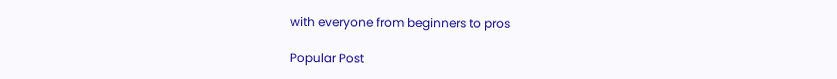with everyone from beginners to pros

Popular Post